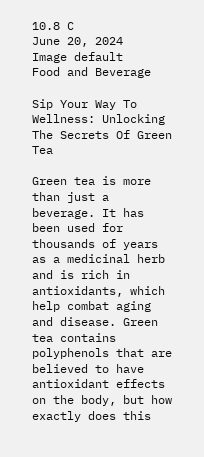10.8 C
June 20, 2024
Image default
Food and Beverage

Sip Your Way To Wellness: Unlocking The Secrets Of Green Tea

Green tea is more than just a beverage. It has been used for thousands of years as a medicinal herb and is rich in antioxidants, which help combat aging and disease. Green tea contains polyphenols that are believed to have antioxidant effects on the body, but how exactly does this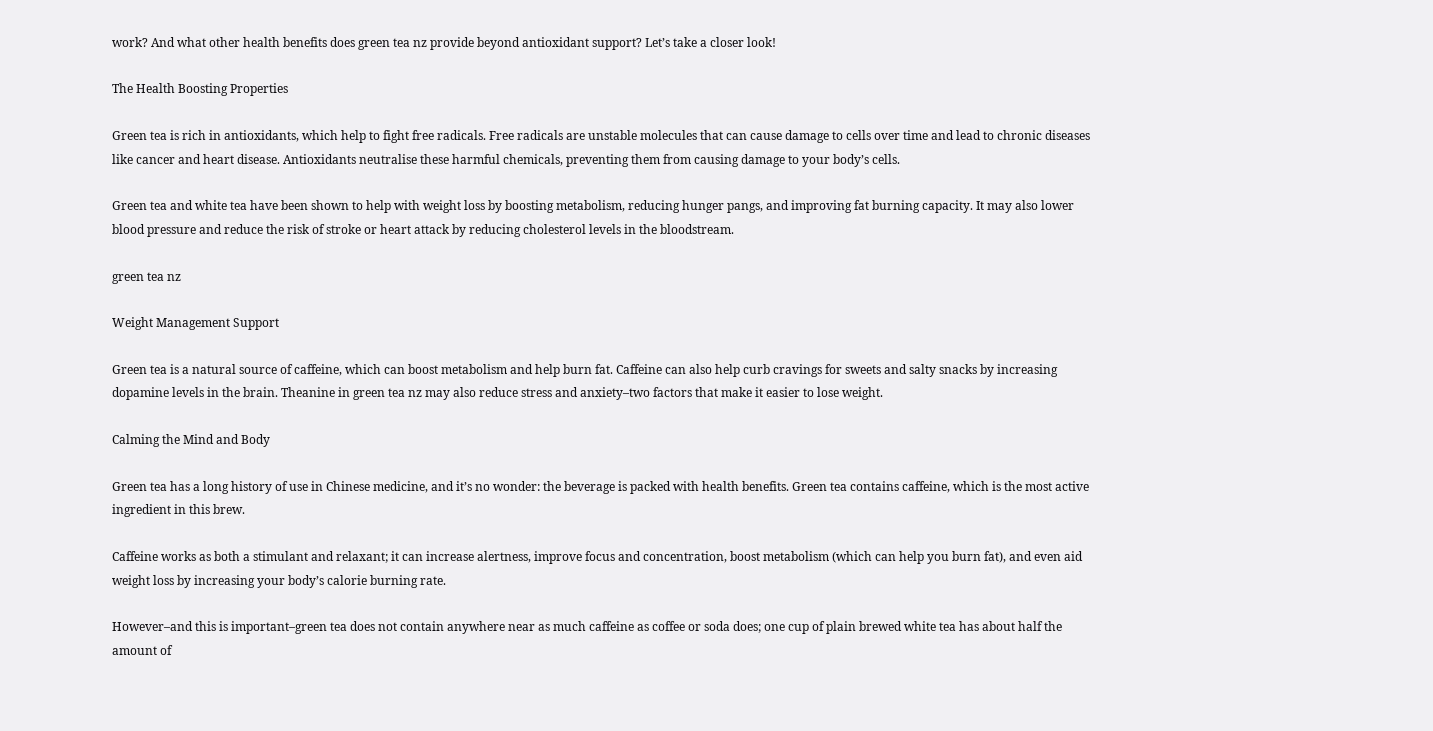work? And what other health benefits does green tea nz provide beyond antioxidant support? Let’s take a closer look!

The Health Boosting Properties

Green tea is rich in antioxidants, which help to fight free radicals. Free radicals are unstable molecules that can cause damage to cells over time and lead to chronic diseases like cancer and heart disease. Antioxidants neutralise these harmful chemicals, preventing them from causing damage to your body’s cells.

Green tea and white tea have been shown to help with weight loss by boosting metabolism, reducing hunger pangs, and improving fat burning capacity. It may also lower blood pressure and reduce the risk of stroke or heart attack by reducing cholesterol levels in the bloodstream.

green tea nz

Weight Management Support

Green tea is a natural source of caffeine, which can boost metabolism and help burn fat. Caffeine can also help curb cravings for sweets and salty snacks by increasing dopamine levels in the brain. Theanine in green tea nz may also reduce stress and anxiety–two factors that make it easier to lose weight.

Calming the Mind and Body

Green tea has a long history of use in Chinese medicine, and it’s no wonder: the beverage is packed with health benefits. Green tea contains caffeine, which is the most active ingredient in this brew.

Caffeine works as both a stimulant and relaxant; it can increase alertness, improve focus and concentration, boost metabolism (which can help you burn fat), and even aid weight loss by increasing your body’s calorie burning rate.

However–and this is important–green tea does not contain anywhere near as much caffeine as coffee or soda does; one cup of plain brewed white tea has about half the amount of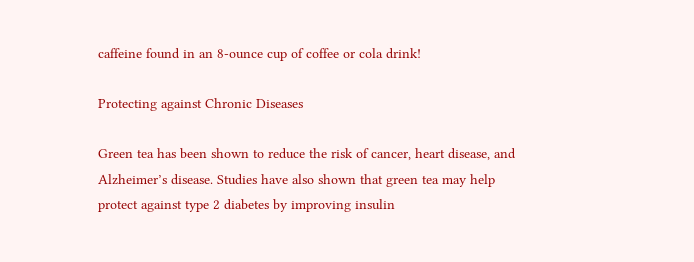caffeine found in an 8-ounce cup of coffee or cola drink!

Protecting against Chronic Diseases

Green tea has been shown to reduce the risk of cancer, heart disease, and Alzheimer’s disease. Studies have also shown that green tea may help protect against type 2 diabetes by improving insulin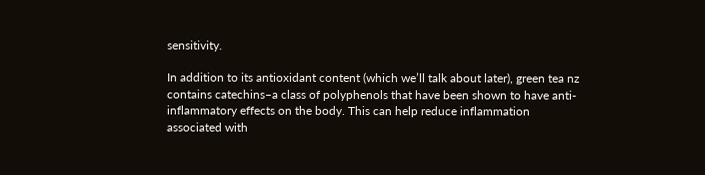sensitivity.

In addition to its antioxidant content (which we’ll talk about later), green tea nz contains catechins–a class of polyphenols that have been shown to have anti-inflammatory effects on the body. This can help reduce inflammation associated with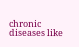chronic diseases like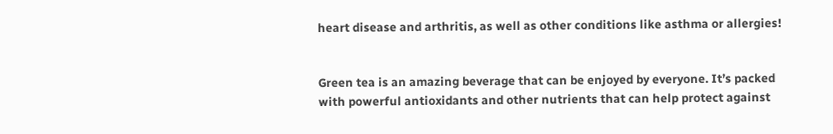heart disease and arthritis, as well as other conditions like asthma or allergies!


Green tea is an amazing beverage that can be enjoyed by everyone. It’s packed with powerful antioxidants and other nutrients that can help protect against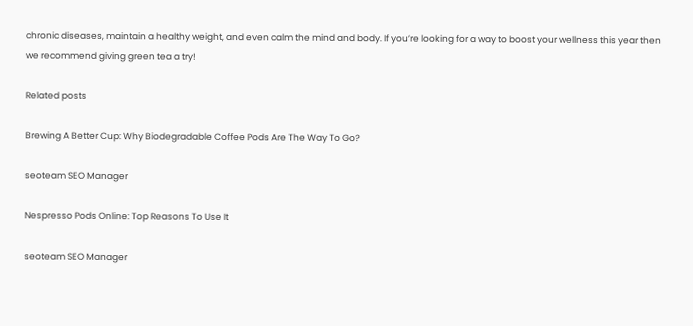chronic diseases, maintain a healthy weight, and even calm the mind and body. If you’re looking for a way to boost your wellness this year then we recommend giving green tea a try!

Related posts

Brewing A Better Cup: Why Biodegradable Coffee Pods Are The Way To Go?

seoteam SEO Manager

Nespresso Pods Online: Top Reasons To Use It

seoteam SEO Manager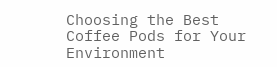Choosing the Best Coffee Pods for Your Environment